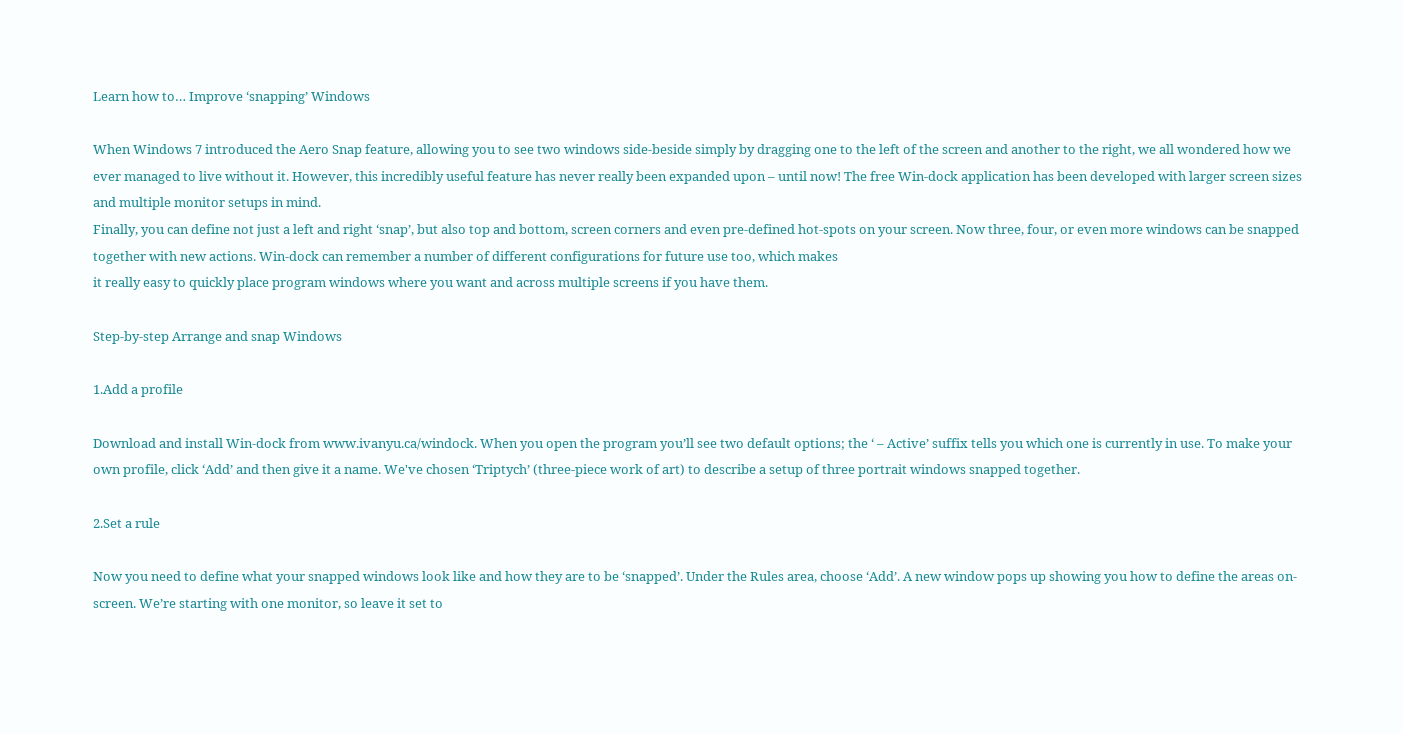Learn how to… Improve ‘snapping’ Windows

When Windows 7 introduced the Aero Snap feature, allowing you to see two windows side-beside simply by dragging one to the left of the screen and another to the right, we all wondered how we ever managed to live without it. However, this incredibly useful feature has never really been expanded upon – until now! The free Win-dock application has been developed with larger screen sizes and multiple monitor setups in mind.
Finally, you can define not just a left and right ‘snap’, but also top and bottom, screen corners and even pre-defined hot-spots on your screen. Now three, four, or even more windows can be snapped together with new actions. Win-dock can remember a number of different configurations for future use too, which makes
it really easy to quickly place program windows where you want and across multiple screens if you have them.

Step-by-step Arrange and snap Windows

1.Add a profile

Download and install Win-dock from www.ivanyu.ca/windock. When you open the program you’ll see two default options; the ‘ – Active’ suffix tells you which one is currently in use. To make your own profile, click ‘Add’ and then give it a name. We've chosen ‘Triptych’ (three-piece work of art) to describe a setup of three portrait windows snapped together.

2.Set a rule

Now you need to define what your snapped windows look like and how they are to be ‘snapped’. Under the Rules area, choose ‘Add’. A new window pops up showing you how to define the areas on-screen. We’re starting with one monitor, so leave it set to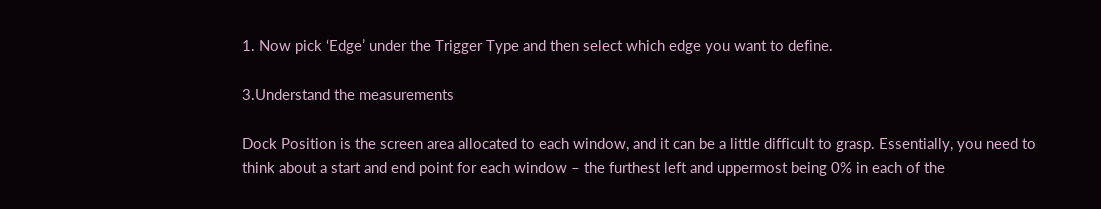1. Now pick ‘Edge’ under the Trigger Type and then select which edge you want to define.

3.Understand the measurements

Dock Position is the screen area allocated to each window, and it can be a little difficult to grasp. Essentially, you need to think about a start and end point for each window – the furthest left and uppermost being 0% in each of the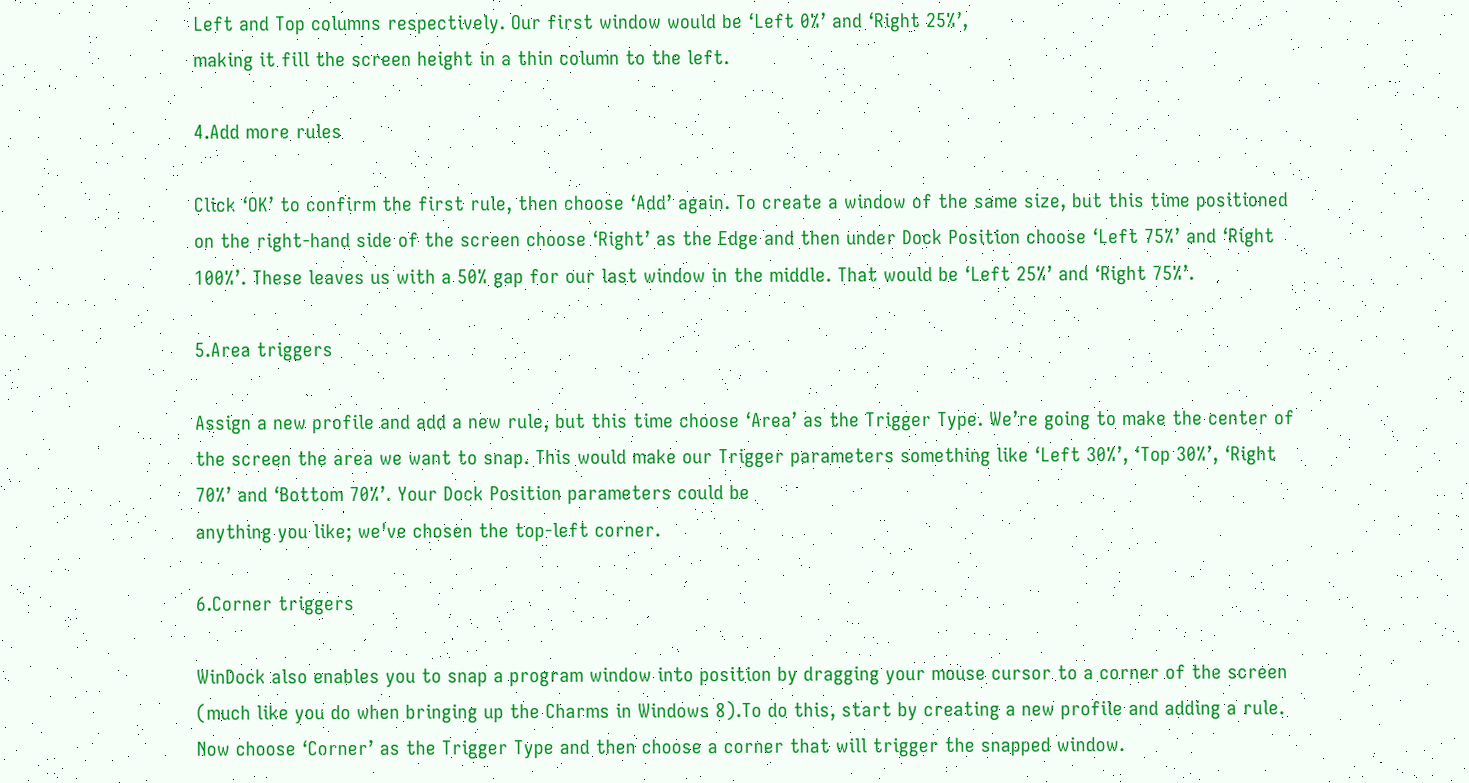Left and Top columns respectively. Our first window would be ‘Left 0%’ and ‘Right 25%’,
making it fill the screen height in a thin column to the left.

4.Add more rules

Click ‘OK’ to confirm the first rule, then choose ‘Add’ again. To create a window of the same size, but this time positioned on the right-hand side of the screen choose ‘Right’ as the Edge and then under Dock Position choose ‘Left 75%’ and ‘Right 100%’. These leaves us with a 50% gap for our last window in the middle. That would be ‘Left 25%’ and ‘Right 75%’.

5.Area triggers

Assign a new profile and add a new rule, but this time choose ‘Area’ as the Trigger Type. We’re going to make the center of the screen the area we want to snap. This would make our Trigger parameters something like ‘Left 30%’, ‘Top 30%’, ‘Right 70%’ and ‘Bottom 70%’. Your Dock Position parameters could be
anything you like; we've chosen the top-left corner.

6.Corner triggers

WinDock also enables you to snap a program window into position by dragging your mouse cursor to a corner of the screen (much like you do when bringing up the Charms in Windows 8).To do this, start by creating a new profile and adding a rule. Now choose ‘Corner’ as the Trigger Type and then choose a corner that will trigger the snapped window.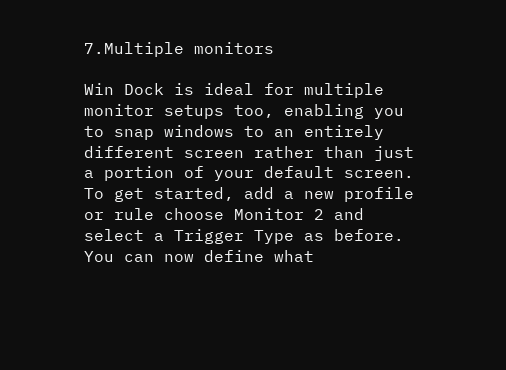7.Multiple monitors

Win Dock is ideal for multiple monitor setups too, enabling you to snap windows to an entirely different screen rather than just a portion of your default screen. To get started, add a new profile or rule choose Monitor 2 and select a Trigger Type as before. You can now define what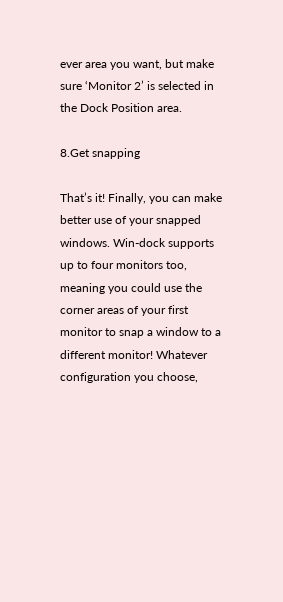ever area you want, but make
sure ‘Monitor 2’ is selected in the Dock Position area.

8.Get snapping

That’s it! Finally, you can make better use of your snapped windows. Win-dock supports up to four monitors too, meaning you could use the corner areas of your first monitor to snap a window to a different monitor! Whatever configuration you choose,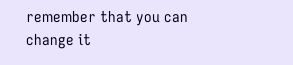remember that you can change it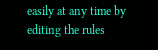easily at any time by editing the rules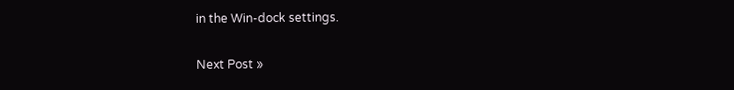in the Win-dock settings.

Next Post »